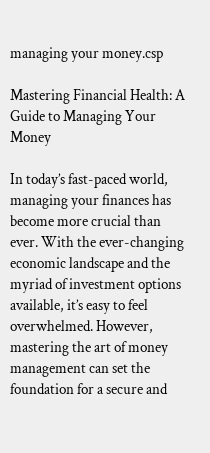managing your money.csp

Mastering Financial Health: A Guide to Managing Your Money

In today’s fast-paced world, managing your finances has become more crucial than ever. With the ever-changing economic landscape and the myriad of investment options available, it’s easy to feel overwhelmed. However, mastering the art of money management can set the foundation for a secure and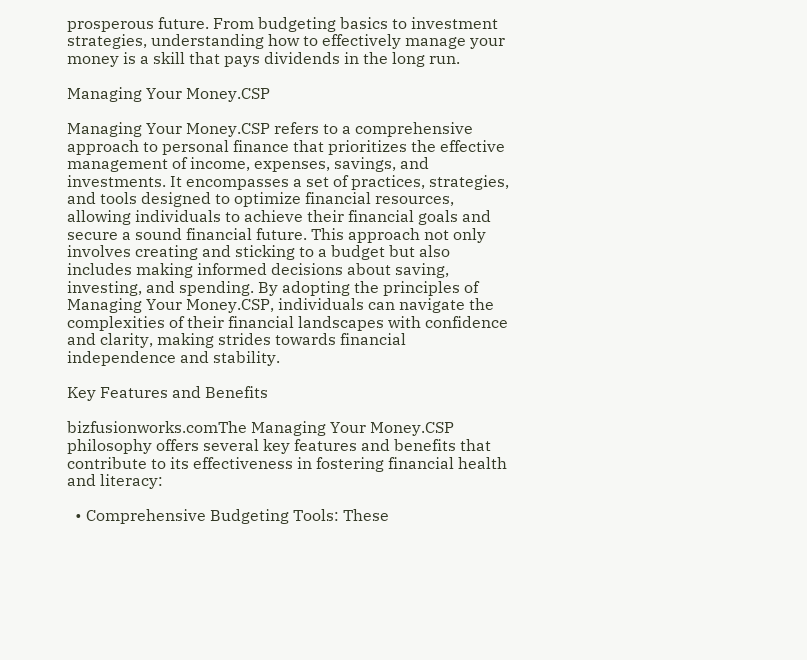prosperous future. From budgeting basics to investment strategies, understanding how to effectively manage your money is a skill that pays dividends in the long run.

Managing Your Money.CSP

Managing Your Money.CSP refers to a comprehensive approach to personal finance that prioritizes the effective management of income, expenses, savings, and investments. It encompasses a set of practices, strategies, and tools designed to optimize financial resources, allowing individuals to achieve their financial goals and secure a sound financial future. This approach not only involves creating and sticking to a budget but also includes making informed decisions about saving, investing, and spending. By adopting the principles of Managing Your Money.CSP, individuals can navigate the complexities of their financial landscapes with confidence and clarity, making strides towards financial independence and stability.

Key Features and Benefits

bizfusionworks.comThe Managing Your Money.CSP philosophy offers several key features and benefits that contribute to its effectiveness in fostering financial health and literacy:

  • Comprehensive Budgeting Tools: These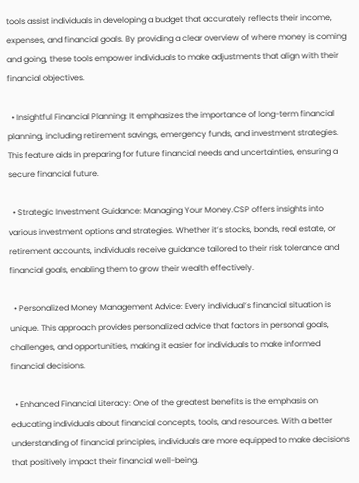tools assist individuals in developing a budget that accurately reflects their income, expenses, and financial goals. By providing a clear overview of where money is coming and going, these tools empower individuals to make adjustments that align with their financial objectives.

  • Insightful Financial Planning: It emphasizes the importance of long-term financial planning, including retirement savings, emergency funds, and investment strategies. This feature aids in preparing for future financial needs and uncertainties, ensuring a secure financial future.

  • Strategic Investment Guidance: Managing Your Money.CSP offers insights into various investment options and strategies. Whether it’s stocks, bonds, real estate, or retirement accounts, individuals receive guidance tailored to their risk tolerance and financial goals, enabling them to grow their wealth effectively.

  • Personalized Money Management Advice: Every individual’s financial situation is unique. This approach provides personalized advice that factors in personal goals, challenges, and opportunities, making it easier for individuals to make informed financial decisions.

  • Enhanced Financial Literacy: One of the greatest benefits is the emphasis on educating individuals about financial concepts, tools, and resources. With a better understanding of financial principles, individuals are more equipped to make decisions that positively impact their financial well-being.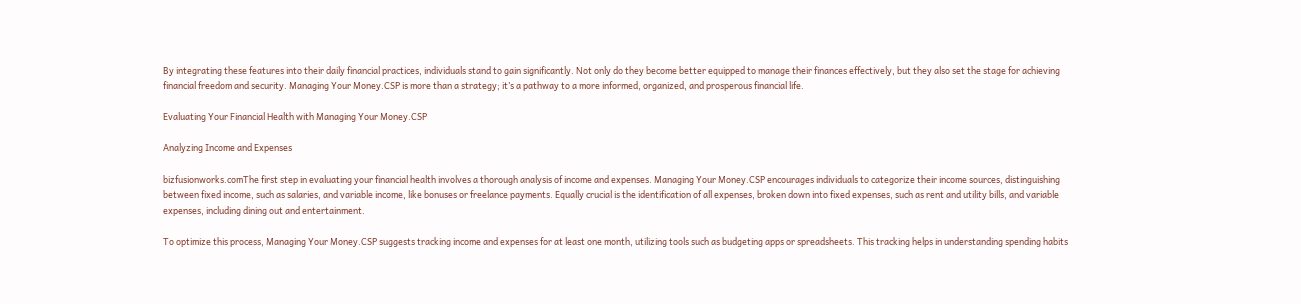By integrating these features into their daily financial practices, individuals stand to gain significantly. Not only do they become better equipped to manage their finances effectively, but they also set the stage for achieving financial freedom and security. Managing Your Money.CSP is more than a strategy; it’s a pathway to a more informed, organized, and prosperous financial life.

Evaluating Your Financial Health with Managing Your Money.CSP

Analyzing Income and Expenses

bizfusionworks.comThe first step in evaluating your financial health involves a thorough analysis of income and expenses. Managing Your Money.CSP encourages individuals to categorize their income sources, distinguishing between fixed income, such as salaries, and variable income, like bonuses or freelance payments. Equally crucial is the identification of all expenses, broken down into fixed expenses, such as rent and utility bills, and variable expenses, including dining out and entertainment.

To optimize this process, Managing Your Money.CSP suggests tracking income and expenses for at least one month, utilizing tools such as budgeting apps or spreadsheets. This tracking helps in understanding spending habits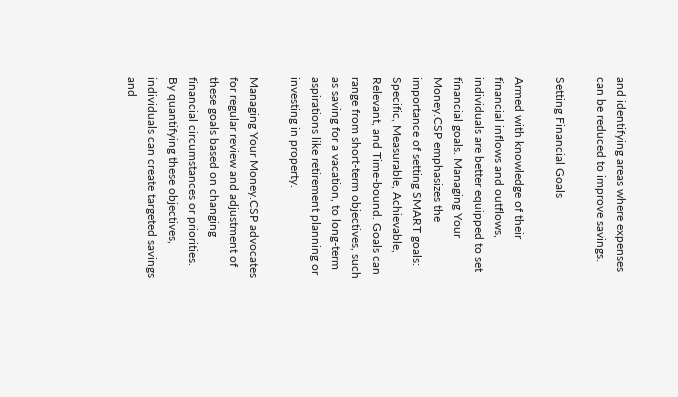and identifying areas where expenses can be reduced to improve savings.

Setting Financial Goals

Armed with knowledge of their financial inflows and outflows, individuals are better equipped to set financial goals. Managing Your Money.CSP emphasizes the importance of setting SMART goals: Specific, Measurable, Achievable, Relevant, and Time-bound. Goals can range from short-term objectives, such as saving for a vacation, to long-term aspirations like retirement planning or investing in property.

Managing Your Money.CSP advocates for regular review and adjustment of these goals based on changing financial circumstances or priorities. By quantifying these objectives, individuals can create targeted savings and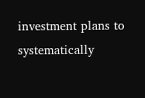investment plans to systematically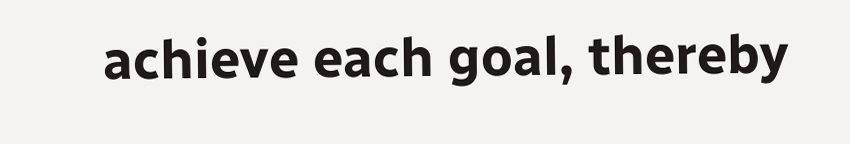achieve each goal, thereby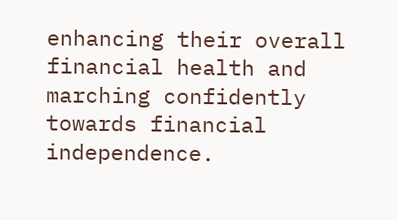enhancing their overall financial health and marching confidently towards financial independence.